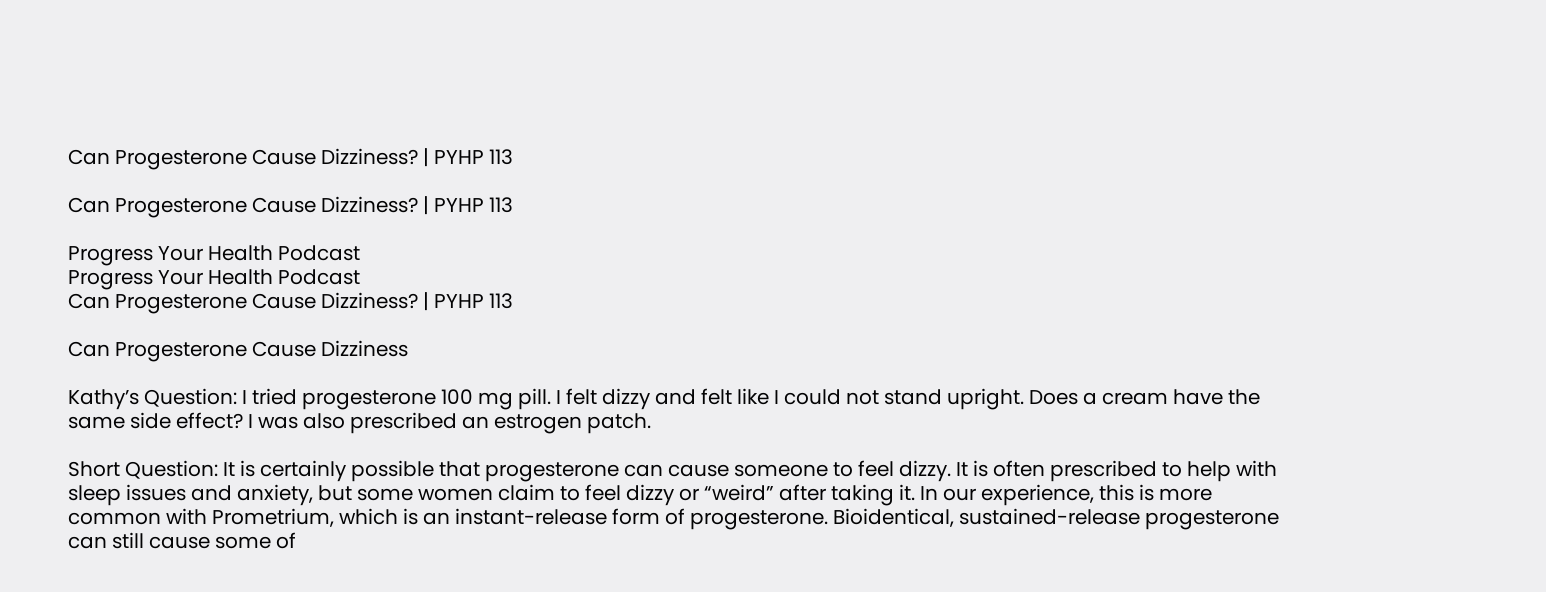Can Progesterone Cause Dizziness? | PYHP 113

Can Progesterone Cause Dizziness? | PYHP 113

Progress Your Health Podcast
Progress Your Health Podcast
Can Progesterone Cause Dizziness? | PYHP 113

Can Progesterone Cause Dizziness

Kathy’s Question: I tried progesterone 100 mg pill. I felt dizzy and felt like I could not stand upright. Does a cream have the same side effect? I was also prescribed an estrogen patch.

Short Question: It is certainly possible that progesterone can cause someone to feel dizzy. It is often prescribed to help with sleep issues and anxiety, but some women claim to feel dizzy or “weird” after taking it. In our experience, this is more common with Prometrium, which is an instant-release form of progesterone. Bioidentical, sustained-release progesterone can still cause some of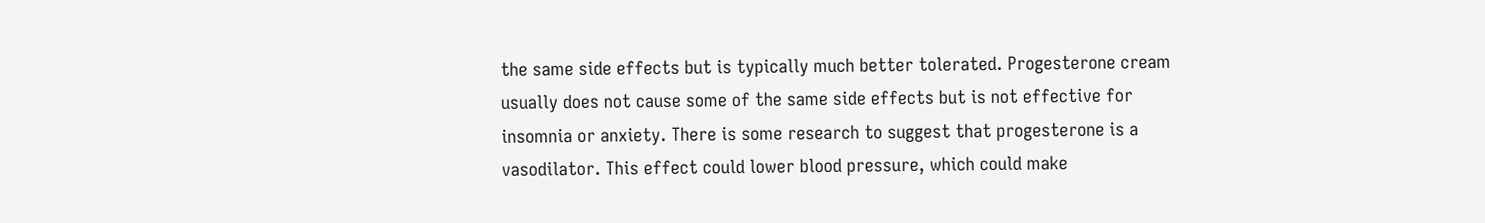the same side effects but is typically much better tolerated. Progesterone cream usually does not cause some of the same side effects but is not effective for insomnia or anxiety. There is some research to suggest that progesterone is a vasodilator. This effect could lower blood pressure, which could make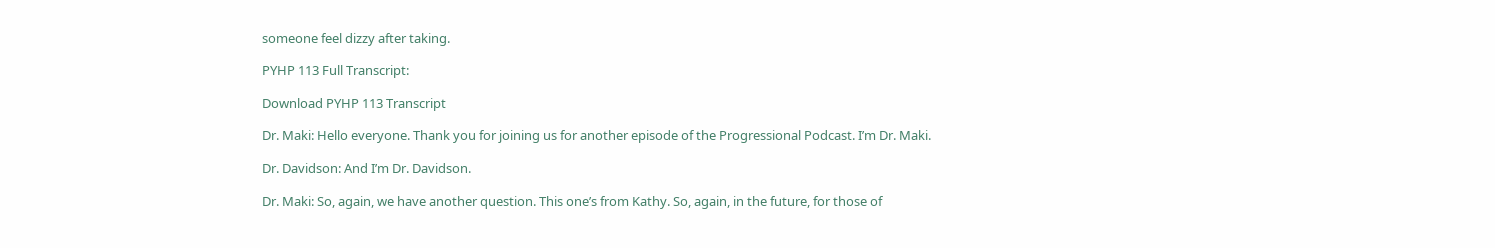someone feel dizzy after taking.

PYHP 113 Full Transcript:

Download PYHP 113 Transcript

Dr. Maki: Hello everyone. Thank you for joining us for another episode of the Progressional Podcast. I’m Dr. Maki.

Dr. Davidson: And I’m Dr. Davidson.

Dr. Maki: So, again, we have another question. This one’s from Kathy. So, again, in the future, for those of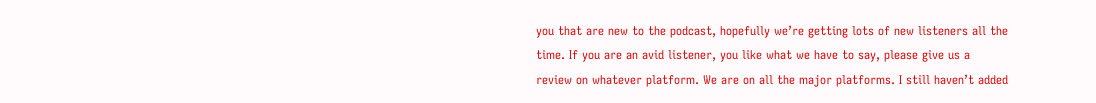you that are new to the podcast, hopefully we’re getting lots of new listeners all the time. If you are an avid listener, you like what we have to say, please give us a review on whatever platform. We are on all the major platforms. I still haven’t added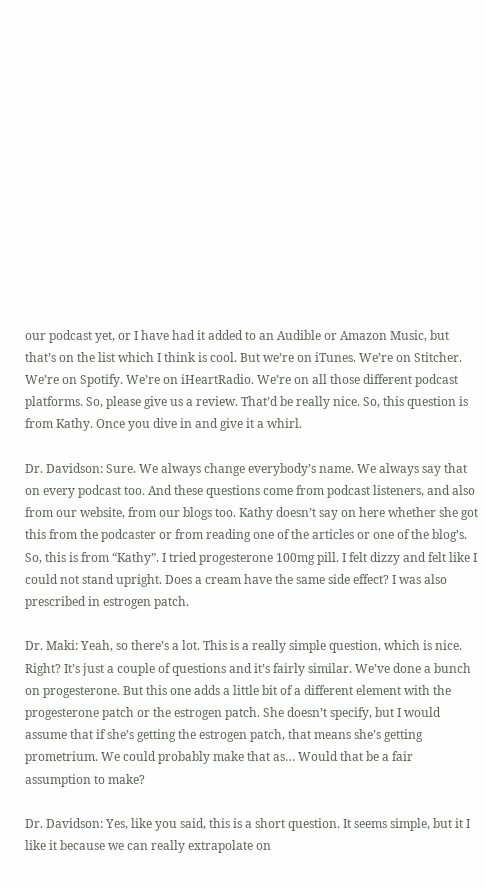our podcast yet, or I have had it added to an Audible or Amazon Music, but that’s on the list which I think is cool. But we’re on iTunes. We’re on Stitcher. We’re on Spotify. We’re on iHeartRadio. We’re on all those different podcast platforms. So, please give us a review. That’d be really nice. So, this question is from Kathy. Once you dive in and give it a whirl.

Dr. Davidson: Sure. We always change everybody’s name. We always say that on every podcast too. And these questions come from podcast listeners, and also from our website, from our blogs too. Kathy doesn’t say on here whether she got this from the podcaster or from reading one of the articles or one of the blog’s. So, this is from “Kathy”. I tried progesterone 100mg pill. I felt dizzy and felt like I could not stand upright. Does a cream have the same side effect? I was also prescribed in estrogen patch.

Dr. Maki: Yeah, so there’s a lot. This is a really simple question, which is nice. Right? It’s just a couple of questions and it’s fairly similar. We’ve done a bunch on progesterone. But this one adds a little bit of a different element with the progesterone patch or the estrogen patch. She doesn’t specify, but I would assume that if she’s getting the estrogen patch, that means she’s getting prometrium. We could probably make that as… Would that be a fair assumption to make?

Dr. Davidson: Yes, like you said, this is a short question. It seems simple, but it I like it because we can really extrapolate on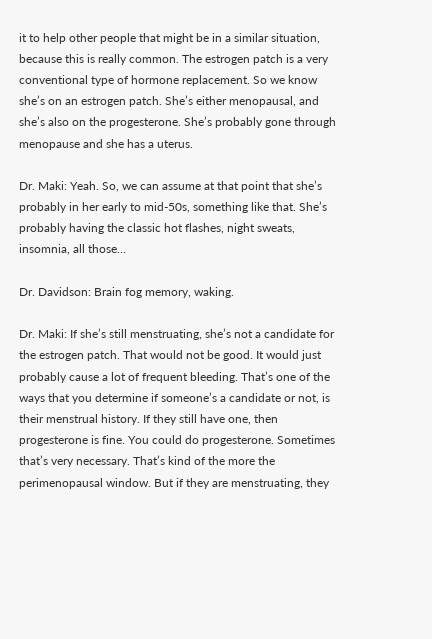it to help other people that might be in a similar situation, because this is really common. The estrogen patch is a very conventional type of hormone replacement. So we know she’s on an estrogen patch. She’s either menopausal, and she’s also on the progesterone. She’s probably gone through menopause and she has a uterus.

Dr. Maki: Yeah. So, we can assume at that point that she’s probably in her early to mid-50s, something like that. She’s probably having the classic hot flashes, night sweats, insomnia, all those…

Dr. Davidson: Brain fog memory, waking.

Dr. Maki: If she’s still menstruating, she’s not a candidate for the estrogen patch. That would not be good. It would just probably cause a lot of frequent bleeding. That’s one of the ways that you determine if someone’s a candidate or not, is their menstrual history. If they still have one, then progesterone is fine. You could do progesterone. Sometimes that’s very necessary. That’s kind of the more the perimenopausal window. But if they are menstruating, they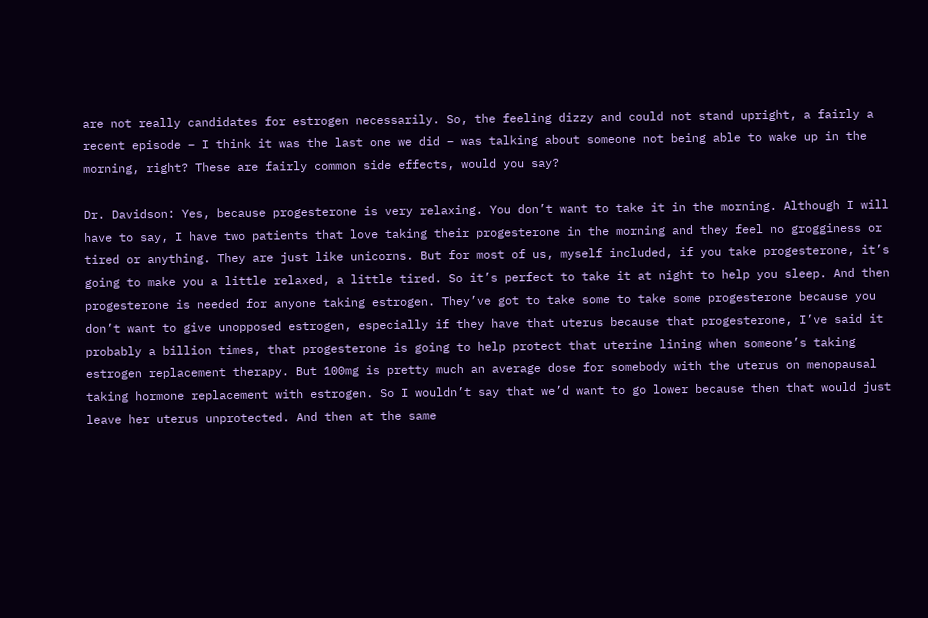are not really candidates for estrogen necessarily. So, the feeling dizzy and could not stand upright, a fairly a recent episode – I think it was the last one we did – was talking about someone not being able to wake up in the morning, right? These are fairly common side effects, would you say?

Dr. Davidson: Yes, because progesterone is very relaxing. You don’t want to take it in the morning. Although I will have to say, I have two patients that love taking their progesterone in the morning and they feel no grogginess or tired or anything. They are just like unicorns. But for most of us, myself included, if you take progesterone, it’s going to make you a little relaxed, a little tired. So it’s perfect to take it at night to help you sleep. And then progesterone is needed for anyone taking estrogen. They’ve got to take some to take some progesterone because you don’t want to give unopposed estrogen, especially if they have that uterus because that progesterone, I’ve said it probably a billion times, that progesterone is going to help protect that uterine lining when someone’s taking estrogen replacement therapy. But 100mg is pretty much an average dose for somebody with the uterus on menopausal taking hormone replacement with estrogen. So I wouldn’t say that we’d want to go lower because then that would just leave her uterus unprotected. And then at the same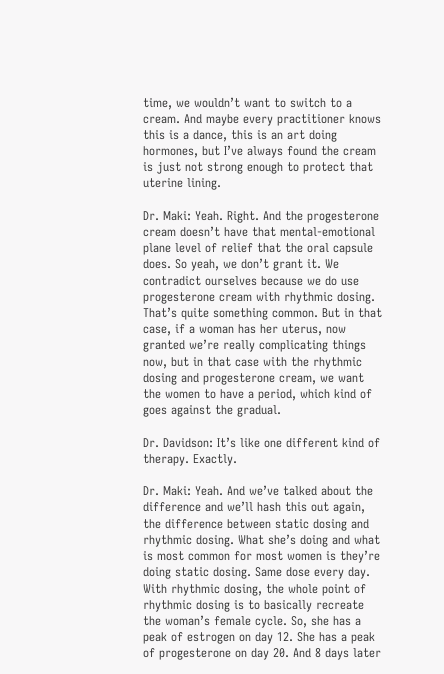time, we wouldn’t want to switch to a cream. And maybe every practitioner knows this is a dance, this is an art doing hormones, but I’ve always found the cream is just not strong enough to protect that uterine lining.

Dr. Maki: Yeah. Right. And the progesterone cream doesn’t have that mental-emotional plane level of relief that the oral capsule does. So yeah, we don’t grant it. We contradict ourselves because we do use progesterone cream with rhythmic dosing. That’s quite something common. But in that case, if a woman has her uterus, now granted we’re really complicating things now, but in that case with the rhythmic dosing and progesterone cream, we want the women to have a period, which kind of goes against the gradual.

Dr. Davidson: It’s like one different kind of therapy. Exactly.

Dr. Maki: Yeah. And we’ve talked about the difference and we’ll hash this out again, the difference between static dosing and rhythmic dosing. What she’s doing and what is most common for most women is they’re doing static dosing. Same dose every day. With rhythmic dosing, the whole point of rhythmic dosing is to basically recreate the woman’s female cycle. So, she has a peak of estrogen on day 12. She has a peak of progesterone on day 20. And 8 days later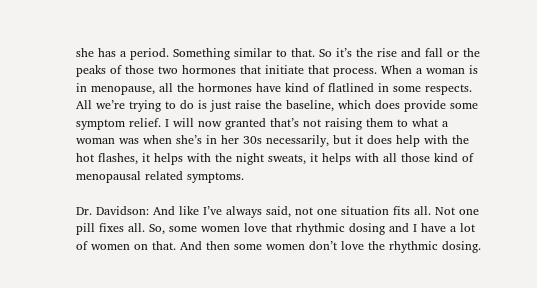she has a period. Something similar to that. So it’s the rise and fall or the peaks of those two hormones that initiate that process. When a woman is in menopause, all the hormones have kind of flatlined in some respects. All we’re trying to do is just raise the baseline, which does provide some symptom relief. I will now granted that’s not raising them to what a woman was when she’s in her 30s necessarily, but it does help with the hot flashes, it helps with the night sweats, it helps with all those kind of menopausal related symptoms.

Dr. Davidson: And like I’ve always said, not one situation fits all. Not one pill fixes all. So, some women love that rhythmic dosing and I have a lot of women on that. And then some women don’t love the rhythmic dosing.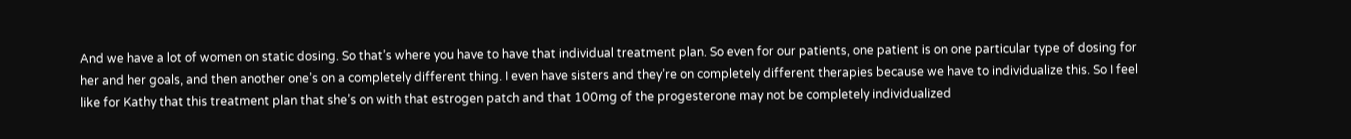And we have a lot of women on static dosing. So that’s where you have to have that individual treatment plan. So even for our patients, one patient is on one particular type of dosing for her and her goals, and then another one’s on a completely different thing. I even have sisters and they’re on completely different therapies because we have to individualize this. So I feel like for Kathy that this treatment plan that she’s on with that estrogen patch and that 100mg of the progesterone may not be completely individualized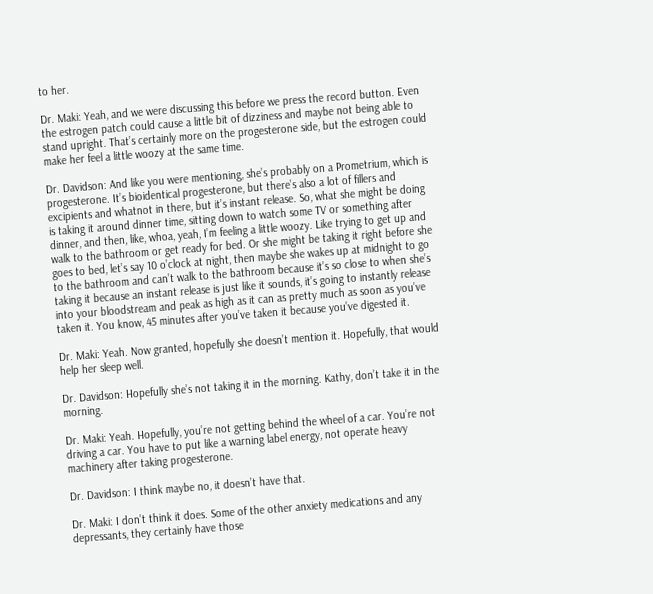to her.

Dr. Maki: Yeah, and we were discussing this before we press the record button. Even the estrogen patch could cause a little bit of dizziness and maybe not being able to stand upright. That’s certainly more on the progesterone side, but the estrogen could make her feel a little woozy at the same time.

Dr. Davidson: And like you were mentioning, she’s probably on a Prometrium, which is progesterone. It’s bioidentical progesterone, but there’s also a lot of fillers and excipients and whatnot in there, but it’s instant release. So, what she might be doing is taking it around dinner time, sitting down to watch some TV or something after dinner, and then, like, whoa, yeah, I’m feeling a little woozy. Like trying to get up and walk to the bathroom or get ready for bed. Or she might be taking it right before she goes to bed, let’s say 10 o’clock at night, then maybe she wakes up at midnight to go to the bathroom and can’t walk to the bathroom because it’s so close to when she’s taking it because an instant release is just like it sounds, it’s going to instantly release into your bloodstream and peak as high as it can as pretty much as soon as you’ve taken it. You know, 45 minutes after you’ve taken it because you’ve digested it.

Dr. Maki: Yeah. Now granted, hopefully she doesn’t mention it. Hopefully, that would help her sleep well.

Dr. Davidson: Hopefully she’s not taking it in the morning. Kathy, don’t take it in the morning.

Dr. Maki: Yeah. Hopefully, you’re not getting behind the wheel of a car. You’re not driving a car. You have to put like a warning label energy, not operate heavy machinery after taking progesterone.

Dr. Davidson: I think maybe no, it doesn’t have that.

Dr. Maki: I don’t think it does. Some of the other anxiety medications and any depressants, they certainly have those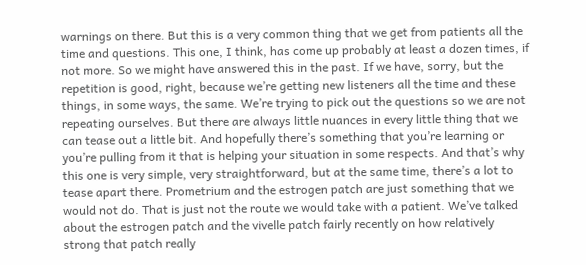warnings on there. But this is a very common thing that we get from patients all the time and questions. This one, I think, has come up probably at least a dozen times, if not more. So we might have answered this in the past. If we have, sorry, but the repetition is good, right, because we’re getting new listeners all the time and these things, in some ways, the same. We’re trying to pick out the questions so we are not repeating ourselves. But there are always little nuances in every little thing that we can tease out a little bit. And hopefully there’s something that you’re learning or you’re pulling from it that is helping your situation in some respects. And that’s why this one is very simple, very straightforward, but at the same time, there’s a lot to tease apart there. Prometrium and the estrogen patch are just something that we would not do. That is just not the route we would take with a patient. We’ve talked about the estrogen patch and the vivelle patch fairly recently on how relatively strong that patch really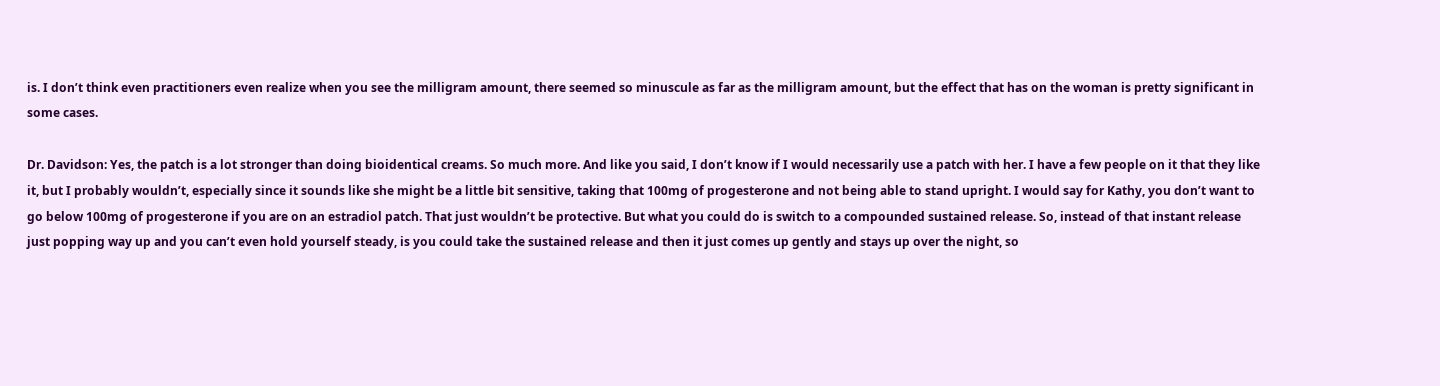is. I don’t think even practitioners even realize when you see the milligram amount, there seemed so minuscule as far as the milligram amount, but the effect that has on the woman is pretty significant in some cases.

Dr. Davidson: Yes, the patch is a lot stronger than doing bioidentical creams. So much more. And like you said, I don’t know if I would necessarily use a patch with her. I have a few people on it that they like it, but I probably wouldn’t, especially since it sounds like she might be a little bit sensitive, taking that 100mg of progesterone and not being able to stand upright. I would say for Kathy, you don’t want to go below 100mg of progesterone if you are on an estradiol patch. That just wouldn’t be protective. But what you could do is switch to a compounded sustained release. So, instead of that instant release just popping way up and you can’t even hold yourself steady, is you could take the sustained release and then it just comes up gently and stays up over the night, so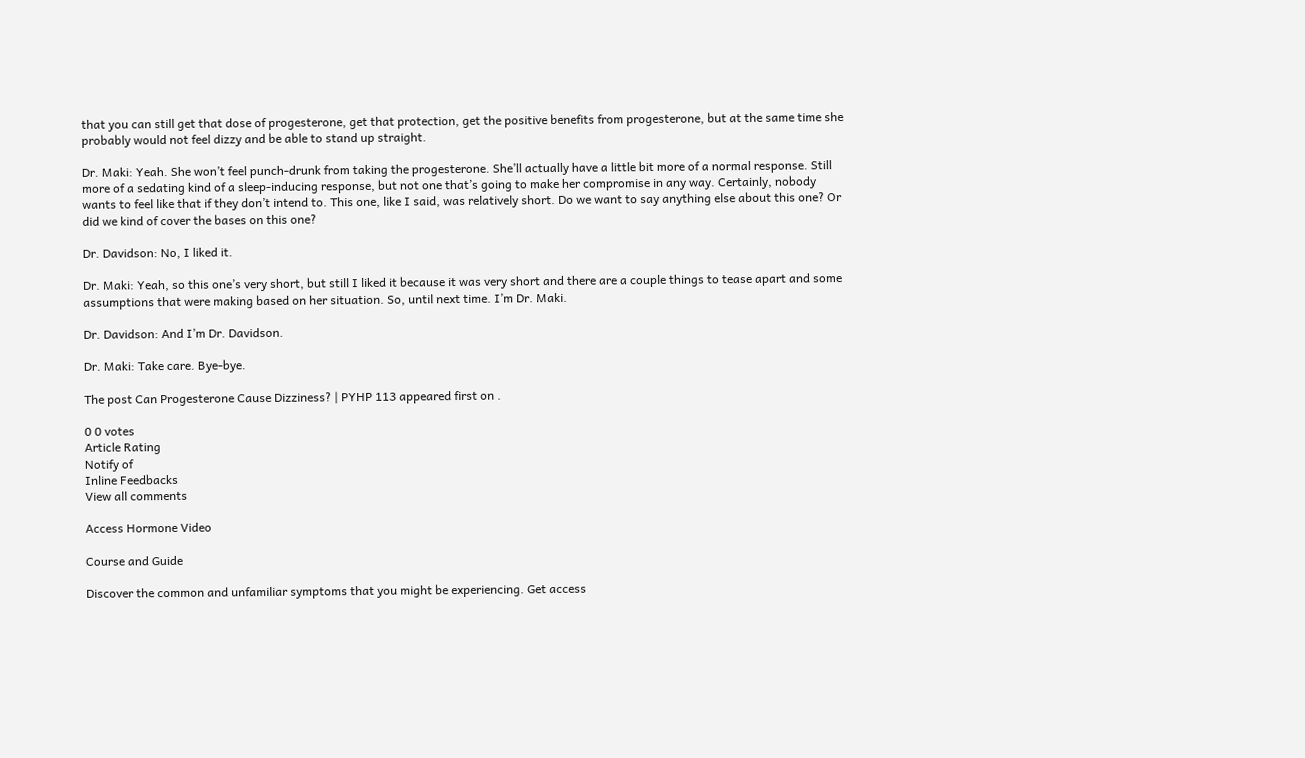that you can still get that dose of progesterone, get that protection, get the positive benefits from progesterone, but at the same time she probably would not feel dizzy and be able to stand up straight.

Dr. Maki: Yeah. She won’t feel punch-drunk from taking the progesterone. She’ll actually have a little bit more of a normal response. Still more of a sedating kind of a sleep-inducing response, but not one that’s going to make her compromise in any way. Certainly, nobody wants to feel like that if they don’t intend to. This one, like I said, was relatively short. Do we want to say anything else about this one? Or did we kind of cover the bases on this one?

Dr. Davidson: No, I liked it.

Dr. Maki: Yeah, so this one’s very short, but still I liked it because it was very short and there are a couple things to tease apart and some assumptions that were making based on her situation. So, until next time. I’m Dr. Maki.

Dr. Davidson: And I’m Dr. Davidson.

Dr. Maki: Take care. Bye-bye.

The post Can Progesterone Cause Dizziness? | PYHP 113 appeared first on .

0 0 votes
Article Rating
Notify of
Inline Feedbacks
View all comments

Access Hormone Video

Course and Guide

Discover the common and unfamiliar symptoms that you might be experiencing. Get access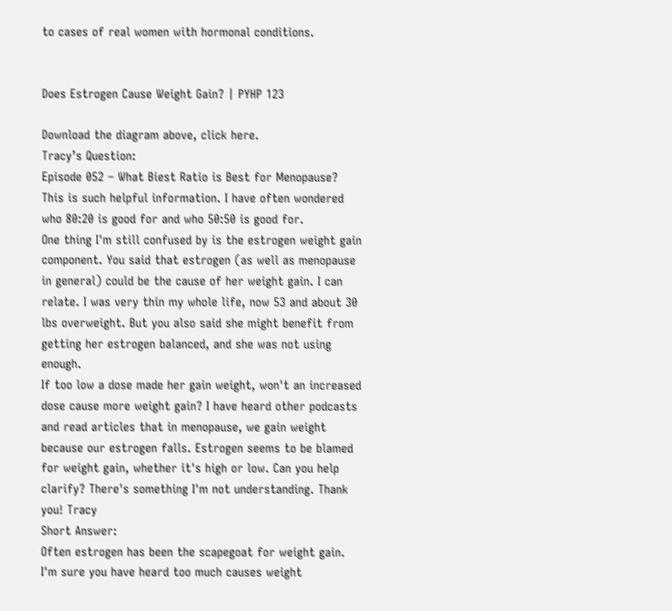to cases of real women with hormonal conditions.


Does Estrogen Cause Weight Gain? | PYHP 123

Download the diagram above, click here.
Tracy’s Question:
Episode 052 – What Biest Ratio is Best for Menopause?
This is such helpful information. I have often wondered who 80:20 is good for and who 50:50 is good for.
One thing I'm still confused by is the estrogen weight gain component. You said that estrogen (as well as menopause in general) could be the cause of her weight gain. I can relate. I was very thin my whole life, now 53 and about 30 lbs overweight. But you also said she might benefit from getting her estrogen balanced, and she was not using enough.
If too low a dose made her gain weight, won't an increased dose cause more weight gain? I have heard other podcasts and read articles that in menopause, we gain weight because our estrogen falls. Estrogen seems to be blamed for weight gain, whether it's high or low. Can you help clarify? There's something I'm not understanding. Thank you! Tracy
Short Answer:
Often estrogen has been the scapegoat for weight gain. I'm sure you have heard too much causes weight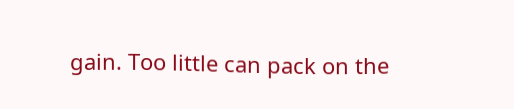gain. Too little can pack on the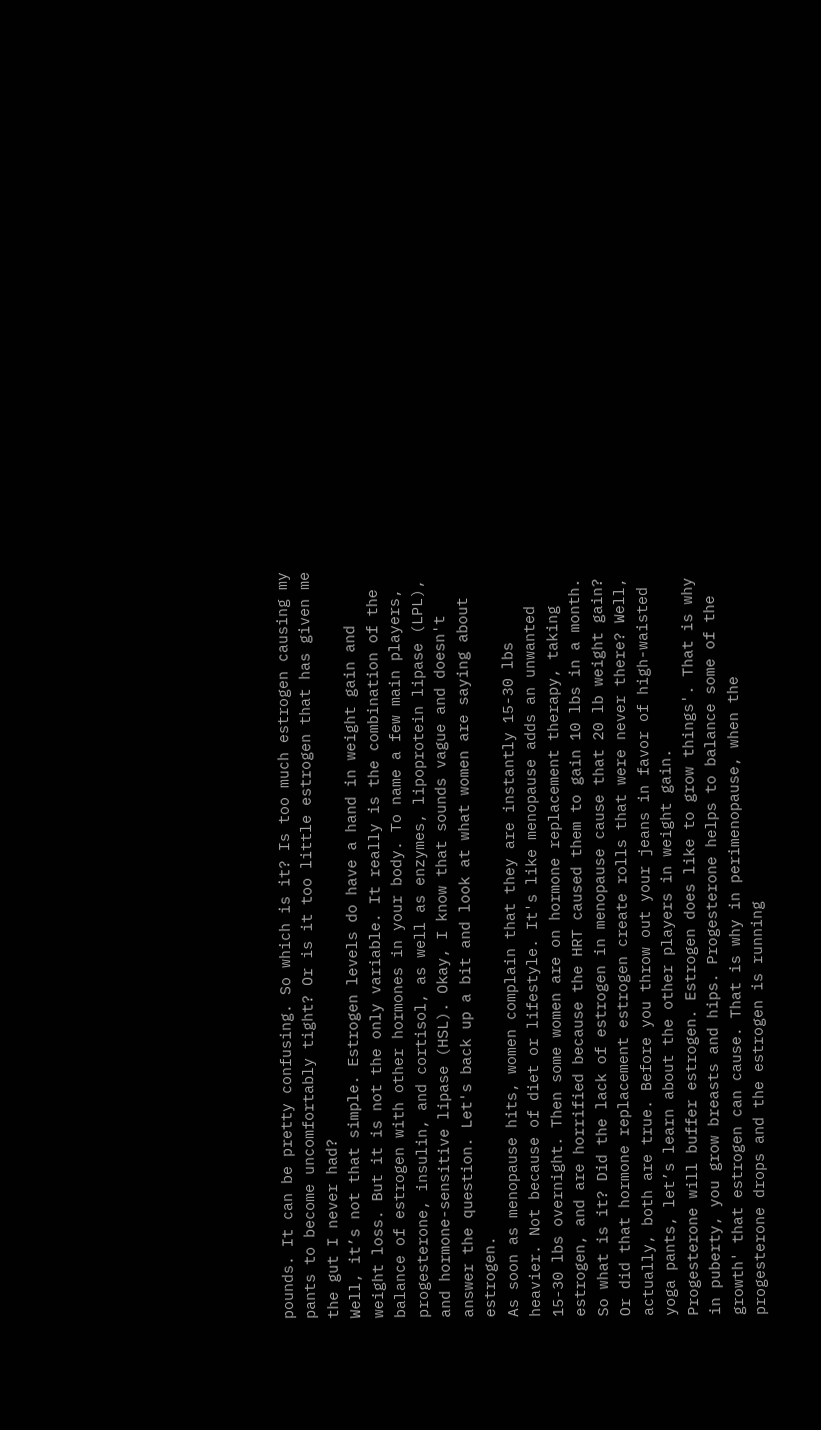pounds. It can be pretty confusing. So which is it? Is too much estrogen causing my pants to become uncomfortably tight? Or is it too little estrogen that has given me the gut I never had?
Well, it’s not that simple. Estrogen levels do have a hand in weight gain and weight loss. But it is not the only variable. It really is the combination of the balance of estrogen with other hormones in your body. To name a few main players, progesterone, insulin, and cortisol, as well as enzymes, lipoprotein lipase (LPL), and hormone-sensitive lipase (HSL). Okay, I know that sounds vague and doesn't answer the question. Let's back up a bit and look at what women are saying about estrogen.
As soon as menopause hits, women complain that they are instantly 15-30 lbs heavier. Not because of diet or lifestyle. It's like menopause adds an unwanted 15-30 lbs overnight. Then some women are on hormone replacement therapy, taking estrogen, and are horrified because the HRT caused them to gain 10 lbs in a month. So what is it? Did the lack of estrogen in menopause cause that 20 lb weight gain? Or did that hormone replacement estrogen create rolls that were never there? Well, actually, both are true. Before you throw out your jeans in favor of high-waisted yoga pants, let’s learn about the other players in weight gain.
Progesterone will buffer estrogen. Estrogen does like to grow things'. That is why in puberty, you grow breasts and hips. Progesterone helps to balance some of the growth' that estrogen can cause. That is why in perimenopause, when the progesterone drops and the estrogen is running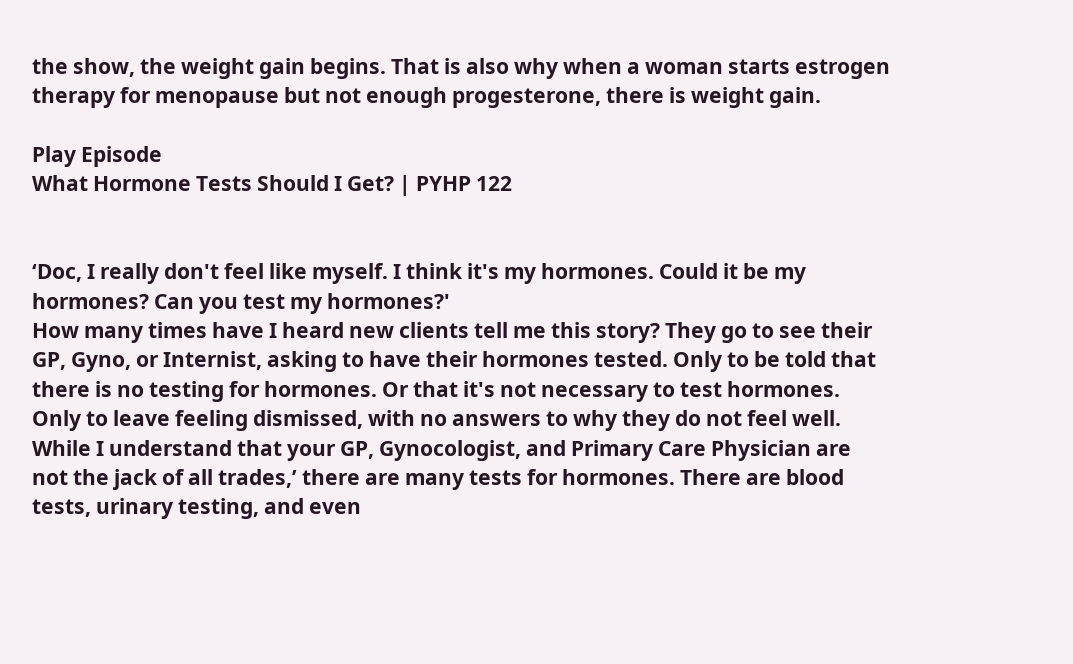the show, the weight gain begins. That is also why when a woman starts estrogen therapy for menopause but not enough progesterone, there is weight gain.

Play Episode
What Hormone Tests Should I Get? | PYHP 122


‘Doc, I really don't feel like myself. I think it's my hormones. Could it be my hormones? Can you test my hormones?'
How many times have I heard new clients tell me this story? They go to see their GP, Gyno, or Internist, asking to have their hormones tested. Only to be told that there is no testing for hormones. Or that it's not necessary to test hormones. Only to leave feeling dismissed, with no answers to why they do not feel well.
While I understand that your GP, Gynocologist, and Primary Care Physician are not the jack of all trades,’ there are many tests for hormones. There are blood tests, urinary testing, and even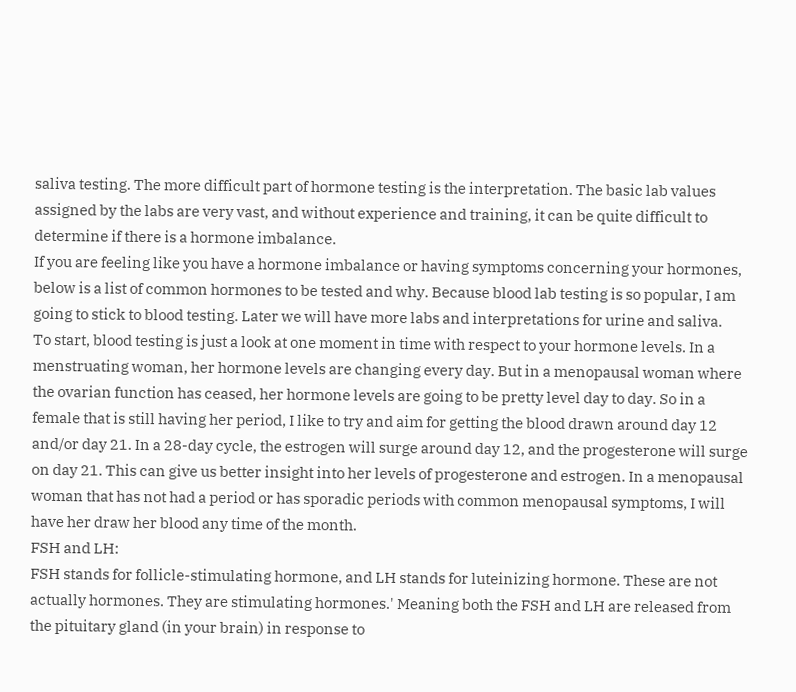saliva testing. The more difficult part of hormone testing is the interpretation. The basic lab values assigned by the labs are very vast, and without experience and training, it can be quite difficult to determine if there is a hormone imbalance.
If you are feeling like you have a hormone imbalance or having symptoms concerning your hormones, below is a list of common hormones to be tested and why. Because blood lab testing is so popular, I am going to stick to blood testing. Later we will have more labs and interpretations for urine and saliva.
To start, blood testing is just a look at one moment in time with respect to your hormone levels. In a menstruating woman, her hormone levels are changing every day. But in a menopausal woman where the ovarian function has ceased, her hormone levels are going to be pretty level day to day. So in a female that is still having her period, I like to try and aim for getting the blood drawn around day 12 and/or day 21. In a 28-day cycle, the estrogen will surge around day 12, and the progesterone will surge on day 21. This can give us better insight into her levels of progesterone and estrogen. In a menopausal woman that has not had a period or has sporadic periods with common menopausal symptoms, I will have her draw her blood any time of the month.
FSH and LH:
FSH stands for follicle-stimulating hormone, and LH stands for luteinizing hormone. These are not actually hormones. They are stimulating hormones.' Meaning both the FSH and LH are released from the pituitary gland (in your brain) in response to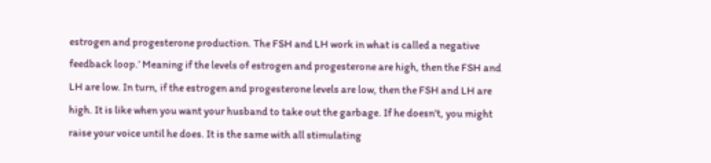estrogen and progesterone production. The FSH and LH work in what is called a negative feedback loop.’ Meaning if the levels of estrogen and progesterone are high, then the FSH and LH are low. In turn, if the estrogen and progesterone levels are low, then the FSH and LH are high. It is like when you want your husband to take out the garbage. If he doesn't, you might raise your voice until he does. It is the same with all stimulating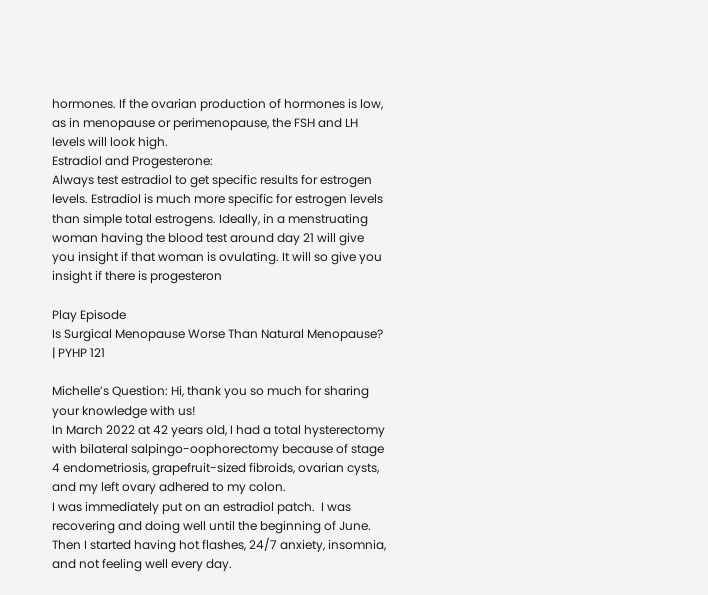hormones. If the ovarian production of hormones is low, as in menopause or perimenopause, the FSH and LH levels will look high.
Estradiol and Progesterone:
Always test estradiol to get specific results for estrogen levels. Estradiol is much more specific for estrogen levels than simple total estrogens. Ideally, in a menstruating woman having the blood test around day 21 will give you insight if that woman is ovulating. It will so give you insight if there is progesteron

Play Episode
Is Surgical Menopause Worse Than Natural Menopause? | PYHP 121

Michelle’s Question: Hi, thank you so much for sharing your knowledge with us!
In March 2022 at 42 years old, I had a total hysterectomy with bilateral salpingo-oophorectomy because of stage 4 endometriosis, grapefruit-sized fibroids, ovarian cysts, and my left ovary adhered to my colon.
I was immediately put on an estradiol patch.  I was recovering and doing well until the beginning of June.  Then I started having hot flashes, 24/7 anxiety, insomnia, and not feeling well every day.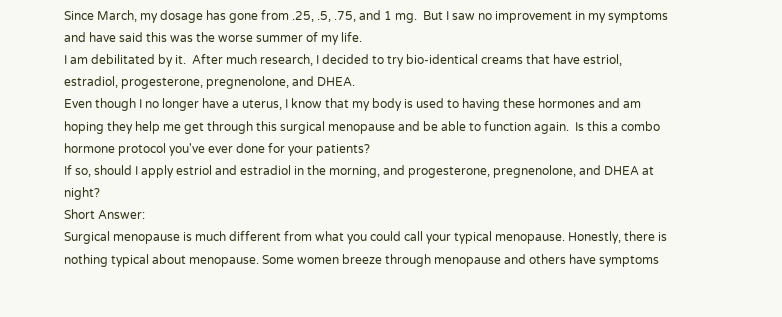Since March, my dosage has gone from .25, .5, .75, and 1 mg.  But I saw no improvement in my symptoms and have said this was the worse summer of my life.
I am debilitated by it.  After much research, I decided to try bio-identical creams that have estriol, estradiol, progesterone, pregnenolone, and DHEA.
Even though I no longer have a uterus, I know that my body is used to having these hormones and am hoping they help me get through this surgical menopause and be able to function again.  Is this a combo hormone protocol you've ever done for your patients?
If so, should I apply estriol and estradiol in the morning, and progesterone, pregnenolone, and DHEA at night?
Short Answer:
Surgical menopause is much different from what you could call your typical menopause. Honestly, there is nothing typical about menopause. Some women breeze through menopause and others have symptoms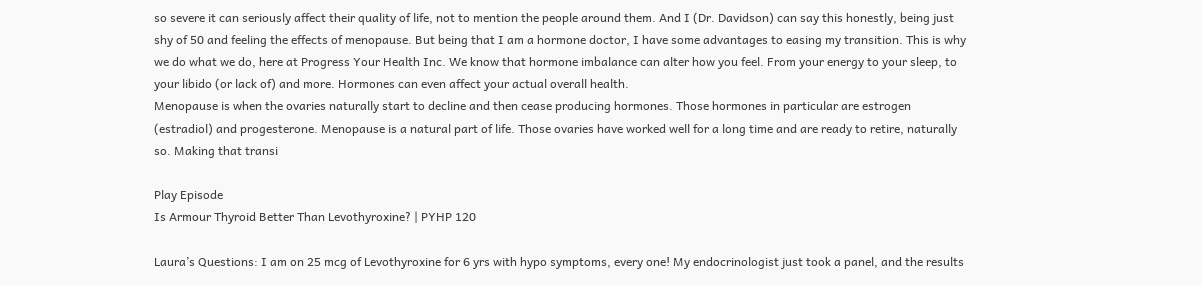so severe it can seriously affect their quality of life, not to mention the people around them. And I (Dr. Davidson) can say this honestly, being just shy of 50 and feeling the effects of menopause. But being that I am a hormone doctor, I have some advantages to easing my transition. This is why we do what we do, here at Progress Your Health Inc. We know that hormone imbalance can alter how you feel. From your energy to your sleep, to your libido (or lack of) and more. Hormones can even affect your actual overall health.
Menopause is when the ovaries naturally start to decline and then cease producing hormones. Those hormones in particular are estrogen (estradiol) and progesterone. Menopause is a natural part of life. Those ovaries have worked well for a long time and are ready to retire, naturally so. Making that transi

Play Episode
Is Armour Thyroid Better Than Levothyroxine? | PYHP 120

Laura’s Questions: I am on 25 mcg of Levothyroxine for 6 yrs with hypo symptoms, every one! My endocrinologist just took a panel, and the results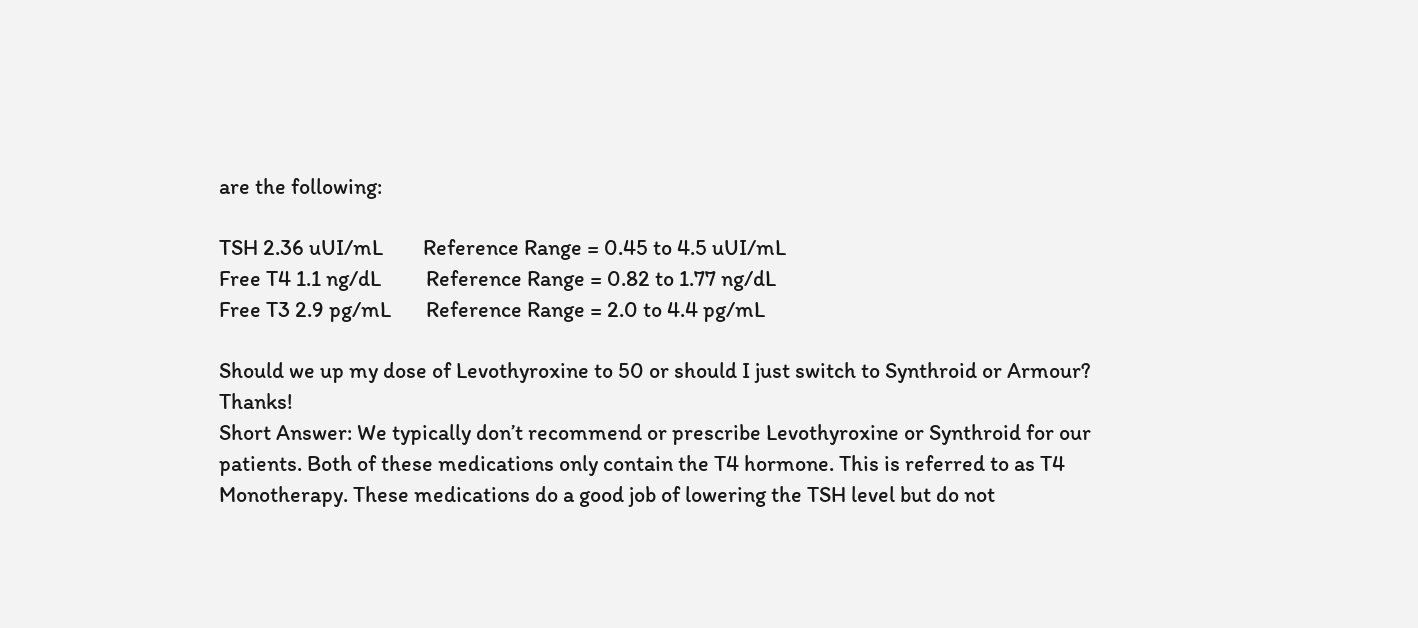are the following:

TSH 2.36 uUI/mL        Reference Range = 0.45 to 4.5 uUI/mL
Free T4 1.1 ng/dL         Reference Range = 0.82 to 1.77 ng/dL
Free T3 2.9 pg/mL       Reference Range = 2.0 to 4.4 pg/mL

Should we up my dose of Levothyroxine to 50 or should I just switch to Synthroid or Armour? Thanks!
Short Answer: We typically don’t recommend or prescribe Levothyroxine or Synthroid for our patients. Both of these medications only contain the T4 hormone. This is referred to as T4 Monotherapy. These medications do a good job of lowering the TSH level but do not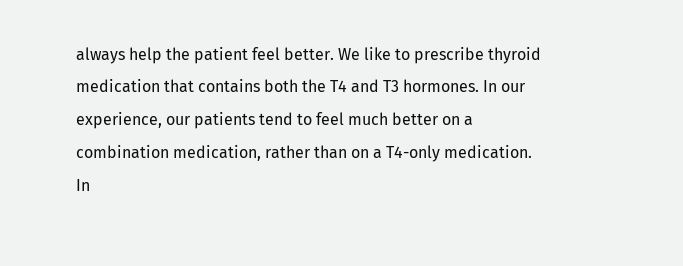always help the patient feel better. We like to prescribe thyroid medication that contains both the T4 and T3 hormones. In our experience, our patients tend to feel much better on a combination medication, rather than on a T4-only medication.
In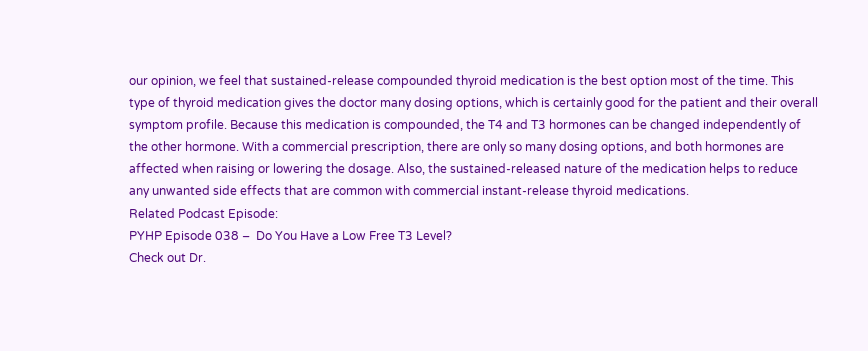our opinion, we feel that sustained-release compounded thyroid medication is the best option most of the time. This type of thyroid medication gives the doctor many dosing options, which is certainly good for the patient and their overall symptom profile. Because this medication is compounded, the T4 and T3 hormones can be changed independently of the other hormone. With a commercial prescription, there are only so many dosing options, and both hormones are affected when raising or lowering the dosage. Also, the sustained-released nature of the medication helps to reduce any unwanted side effects that are common with commercial instant-release thyroid medications.
Related Podcast Episode:
PYHP Episode 038 –  Do You Have a Low Free T3 Level?
Check out Dr.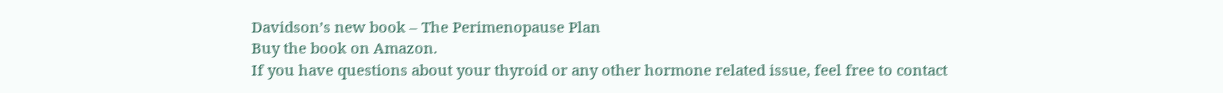Davidson’s new book – The Perimenopause Plan
Buy the book on Amazon.
If you have questions about your thyroid or any other hormone related issue, feel free to contact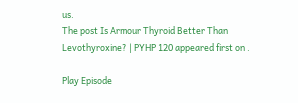us.
The post Is Armour Thyroid Better Than Levothyroxine? | PYHP 120 appeared first on .

Play Episode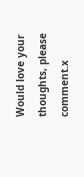Would love your thoughts, please comment.x